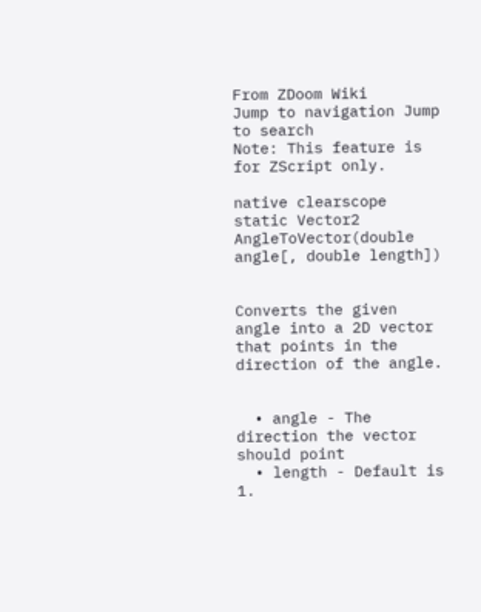From ZDoom Wiki
Jump to navigation Jump to search
Note: This feature is for ZScript only.

native clearscope static Vector2 AngleToVector(double angle[, double length])


Converts the given angle into a 2D vector that points in the direction of the angle.


  • angle - The direction the vector should point
  • length - Default is 1.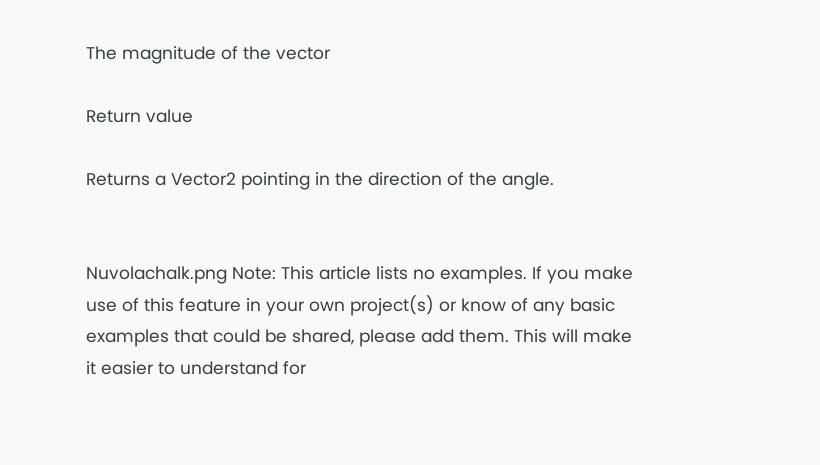The magnitude of the vector

Return value

Returns a Vector2 pointing in the direction of the angle.


Nuvolachalk.png Note: This article lists no examples. If you make use of this feature in your own project(s) or know of any basic examples that could be shared, please add them. This will make it easier to understand for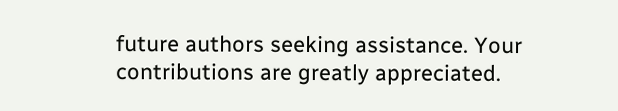future authors seeking assistance. Your contributions are greatly appreciated.